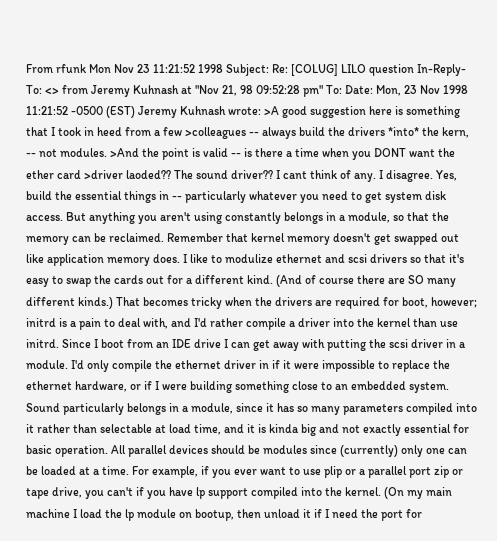From rfunk Mon Nov 23 11:21:52 1998 Subject: Re: [COLUG] LILO question In-Reply-To: <> from Jeremy Kuhnash at "Nov 21, 98 09:52:28 pm" To: Date: Mon, 23 Nov 1998 11:21:52 -0500 (EST) Jeremy Kuhnash wrote: >A good suggestion here is something that I took in heed from a few >colleagues -- always build the drivers *into* the kern, -- not modules. >And the point is valid -- is there a time when you DONT want the ether card >driver laoded?? The sound driver?? I cant think of any. I disagree. Yes, build the essential things in -- particularly whatever you need to get system disk access. But anything you aren't using constantly belongs in a module, so that the memory can be reclaimed. Remember that kernel memory doesn't get swapped out like application memory does. I like to modulize ethernet and scsi drivers so that it's easy to swap the cards out for a different kind. (And of course there are SO many different kinds.) That becomes tricky when the drivers are required for boot, however; initrd is a pain to deal with, and I'd rather compile a driver into the kernel than use initrd. Since I boot from an IDE drive I can get away with putting the scsi driver in a module. I'd only compile the ethernet driver in if it were impossible to replace the ethernet hardware, or if I were building something close to an embedded system. Sound particularly belongs in a module, since it has so many parameters compiled into it rather than selectable at load time, and it is kinda big and not exactly essential for basic operation. All parallel devices should be modules since (currently) only one can be loaded at a time. For example, if you ever want to use plip or a parallel port zip or tape drive, you can't if you have lp support compiled into the kernel. (On my main machine I load the lp module on bootup, then unload it if I need the port for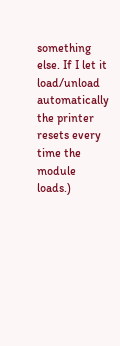something else. If I let it load/unload automatically the printer resets every time the module loads.)